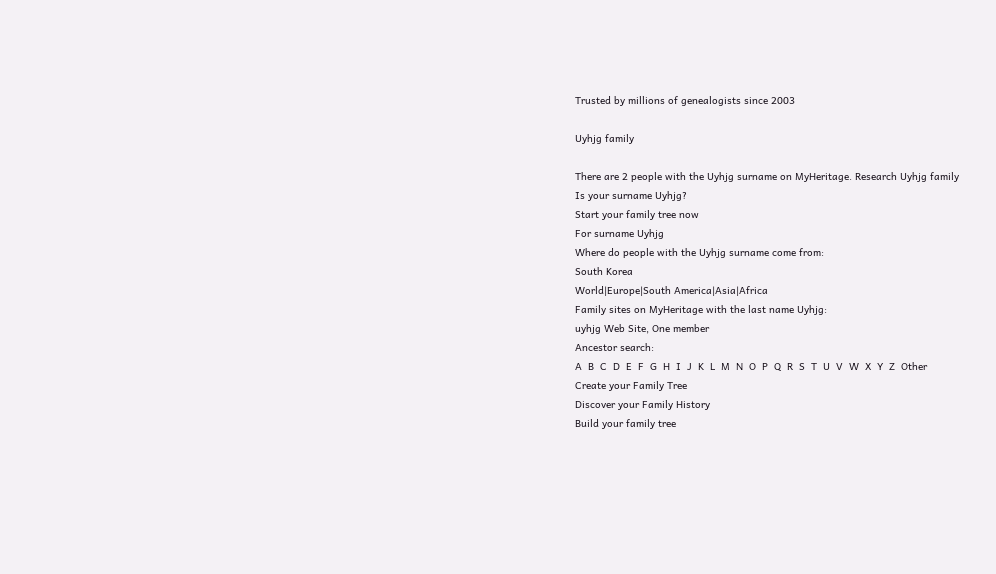Trusted by millions of genealogists since 2003

Uyhjg family

There are 2 people with the Uyhjg surname on MyHeritage. Research Uyhjg family
Is your surname Uyhjg?
Start your family tree now
For surname Uyhjg
Where do people with the Uyhjg surname come from:
South Korea
World|Europe|South America|Asia|Africa
Family sites on MyHeritage with the last name Uyhjg:
uyhjg Web Site, One member
Ancestor search:
A  B  C  D  E  F  G  H  I  J  K  L  M  N  O  P  Q  R  S  T  U  V  W  X  Y  Z  Other
Create your Family Tree
Discover your Family History
Build your family tree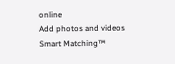online
Add photos and videos
Smart Matching™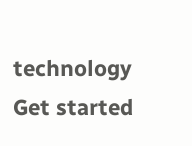technology
Get started